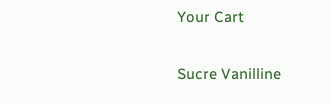Your Cart

Sucre Vanilline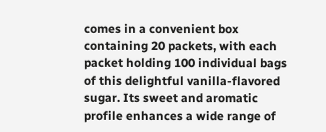comes in a convenient box containing 20 packets, with each packet holding 100 individual bags of this delightful vanilla-flavored sugar. Its sweet and aromatic profile enhances a wide range of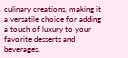culinary creations, making it a versatile choice for adding a touch of luxury to your favorite desserts and beverages.